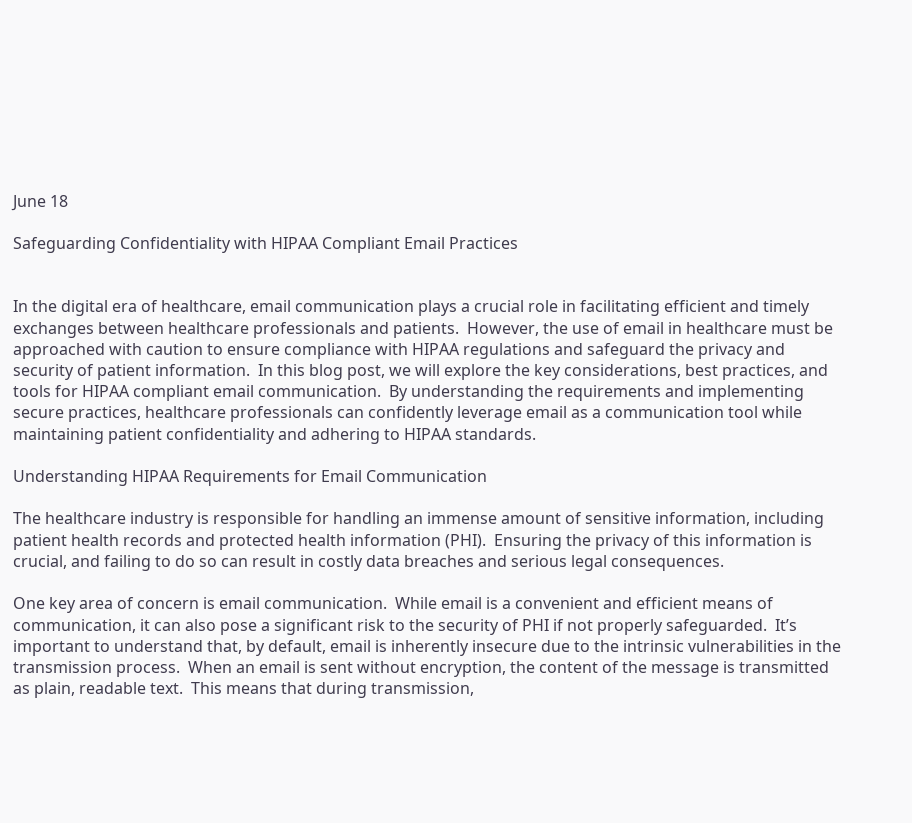June 18

Safeguarding Confidentiality with HIPAA Compliant Email Practices


In the digital era of healthcare, email communication plays a crucial role in facilitating efficient and timely exchanges between healthcare professionals and patients.  However, the use of email in healthcare must be approached with caution to ensure compliance with HIPAA regulations and safeguard the privacy and security of patient information.  In this blog post, we will explore the key considerations, best practices, and tools for HIPAA compliant email communication.  By understanding the requirements and implementing secure practices, healthcare professionals can confidently leverage email as a communication tool while maintaining patient confidentiality and adhering to HIPAA standards.

Understanding HIPAA Requirements for Email Communication

The healthcare industry is responsible for handling an immense amount of sensitive information, including patient health records and protected health information (PHI).  Ensuring the privacy of this information is crucial, and failing to do so can result in costly data breaches and serious legal consequences.

One key area of concern is email communication.  While email is a convenient and efficient means of communication, it can also pose a significant risk to the security of PHI if not properly safeguarded.  It’s important to understand that, by default, email is inherently insecure due to the intrinsic vulnerabilities in the transmission process.  When an email is sent without encryption, the content of the message is transmitted as plain, readable text.  This means that during transmission,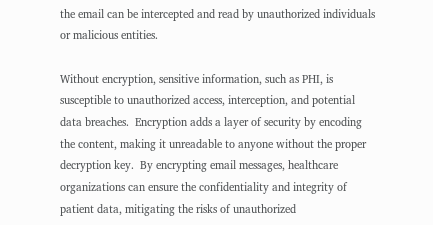the email can be intercepted and read by unauthorized individuals or malicious entities.

Without encryption, sensitive information, such as PHI, is susceptible to unauthorized access, interception, and potential data breaches.  Encryption adds a layer of security by encoding the content, making it unreadable to anyone without the proper decryption key.  By encrypting email messages, healthcare organizations can ensure the confidentiality and integrity of patient data, mitigating the risks of unauthorized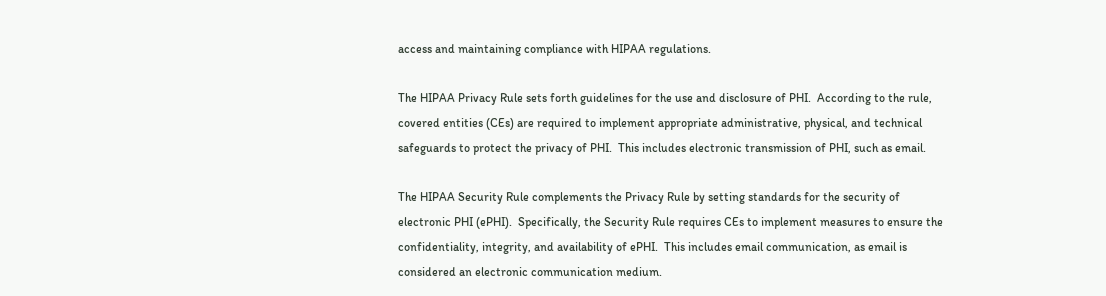access and maintaining compliance with HIPAA regulations.

The HIPAA Privacy Rule sets forth guidelines for the use and disclosure of PHI.  According to the rule, covered entities (CEs) are required to implement appropriate administrative, physical, and technical safeguards to protect the privacy of PHI.  This includes electronic transmission of PHI, such as email.

The HIPAA Security Rule complements the Privacy Rule by setting standards for the security of electronic PHI (ePHI).  Specifically, the Security Rule requires CEs to implement measures to ensure the confidentiality, integrity, and availability of ePHI.  This includes email communication, as email is considered an electronic communication medium.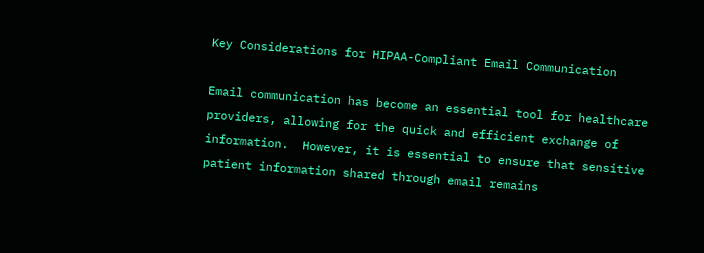Key Considerations for HIPAA-Compliant Email Communication

Email communication has become an essential tool for healthcare providers, allowing for the quick and efficient exchange of information.  However, it is essential to ensure that sensitive patient information shared through email remains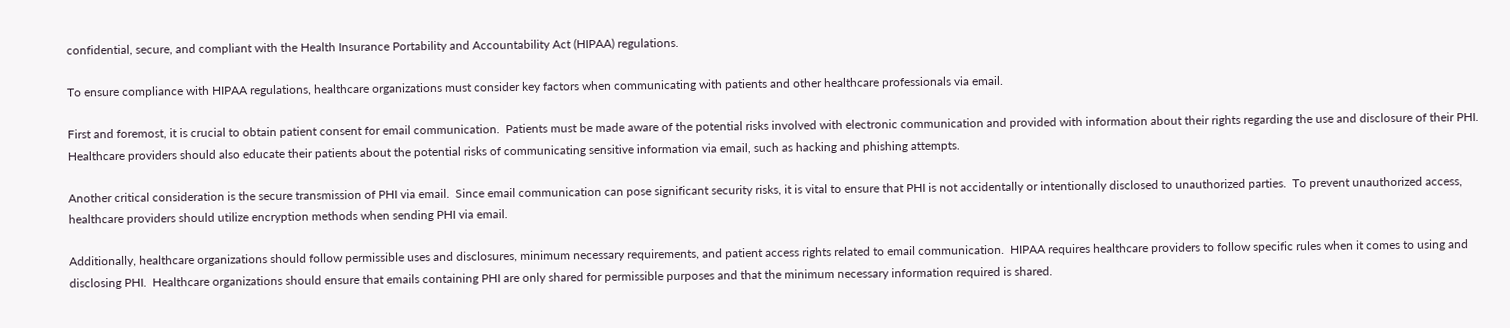confidential, secure, and compliant with the Health Insurance Portability and Accountability Act (HIPAA) regulations.

To ensure compliance with HIPAA regulations, healthcare organizations must consider key factors when communicating with patients and other healthcare professionals via email.

First and foremost, it is crucial to obtain patient consent for email communication.  Patients must be made aware of the potential risks involved with electronic communication and provided with information about their rights regarding the use and disclosure of their PHI.  Healthcare providers should also educate their patients about the potential risks of communicating sensitive information via email, such as hacking and phishing attempts.

Another critical consideration is the secure transmission of PHI via email.  Since email communication can pose significant security risks, it is vital to ensure that PHI is not accidentally or intentionally disclosed to unauthorized parties.  To prevent unauthorized access, healthcare providers should utilize encryption methods when sending PHI via email.

Additionally, healthcare organizations should follow permissible uses and disclosures, minimum necessary requirements, and patient access rights related to email communication.  HIPAA requires healthcare providers to follow specific rules when it comes to using and disclosing PHI.  Healthcare organizations should ensure that emails containing PHI are only shared for permissible purposes and that the minimum necessary information required is shared.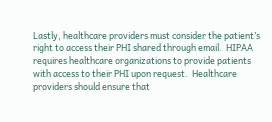Lastly, healthcare providers must consider the patient’s right to access their PHI shared through email.  HIPAA requires healthcare organizations to provide patients with access to their PHI upon request.  Healthcare providers should ensure that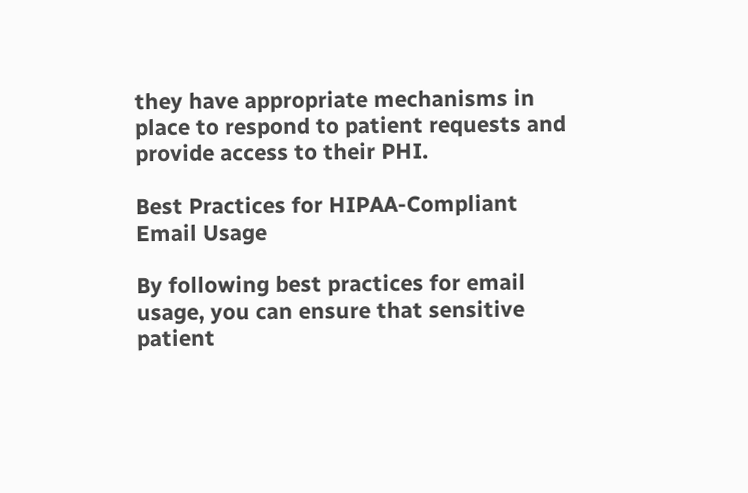they have appropriate mechanisms in place to respond to patient requests and provide access to their PHI.

Best Practices for HIPAA-Compliant Email Usage

By following best practices for email usage, you can ensure that sensitive patient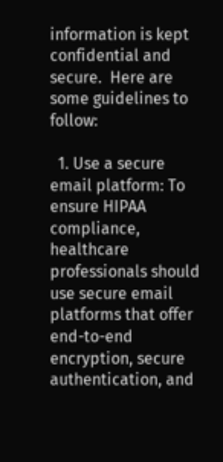information is kept confidential and secure.  Here are some guidelines to follow:

  1. Use a secure email platform: To ensure HIPAA compliance, healthcare professionals should use secure email platforms that offer end-to-end encryption, secure authentication, and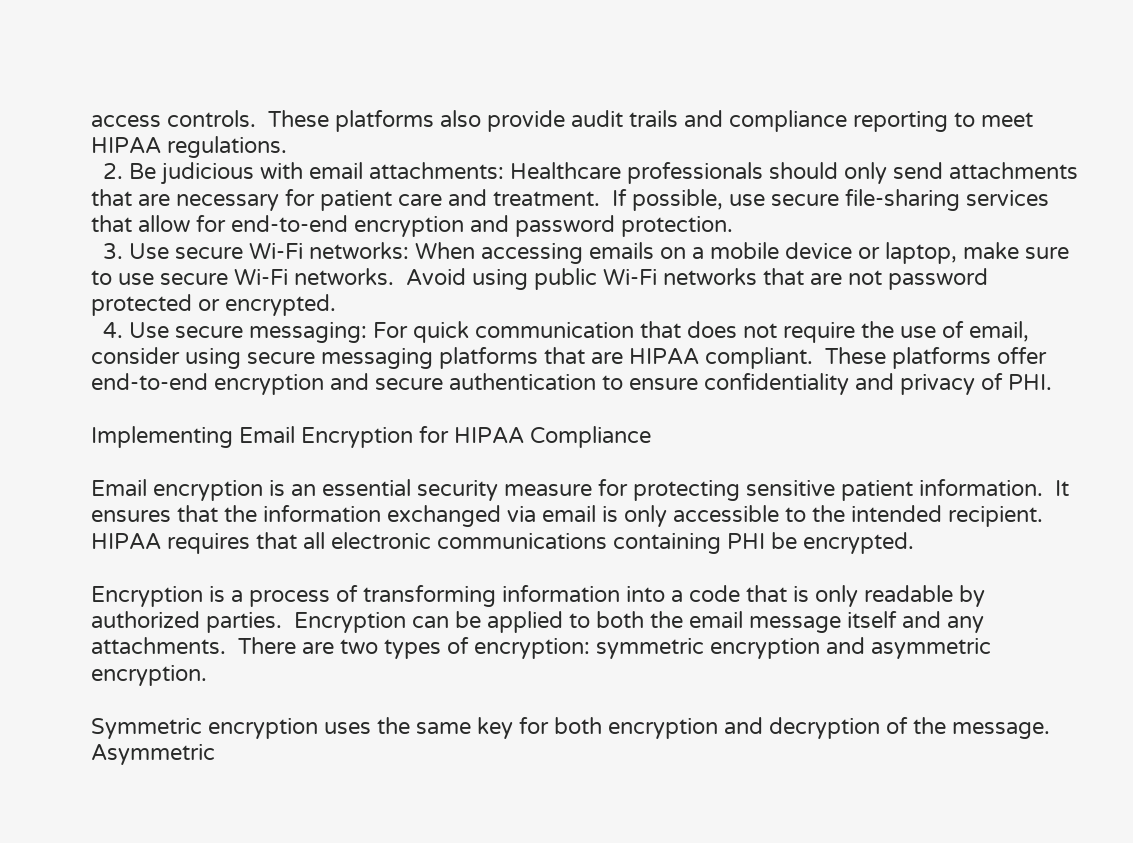access controls.  These platforms also provide audit trails and compliance reporting to meet HIPAA regulations.
  2. Be judicious with email attachments: Healthcare professionals should only send attachments that are necessary for patient care and treatment.  If possible, use secure file-sharing services that allow for end-to-end encryption and password protection.
  3. Use secure Wi-Fi networks: When accessing emails on a mobile device or laptop, make sure to use secure Wi-Fi networks.  Avoid using public Wi-Fi networks that are not password protected or encrypted.
  4. Use secure messaging: For quick communication that does not require the use of email, consider using secure messaging platforms that are HIPAA compliant.  These platforms offer end-to-end encryption and secure authentication to ensure confidentiality and privacy of PHI.

Implementing Email Encryption for HIPAA Compliance

Email encryption is an essential security measure for protecting sensitive patient information.  It ensures that the information exchanged via email is only accessible to the intended recipient.  HIPAA requires that all electronic communications containing PHI be encrypted.

Encryption is a process of transforming information into a code that is only readable by authorized parties.  Encryption can be applied to both the email message itself and any attachments.  There are two types of encryption: symmetric encryption and asymmetric encryption.

Symmetric encryption uses the same key for both encryption and decryption of the message.  Asymmetric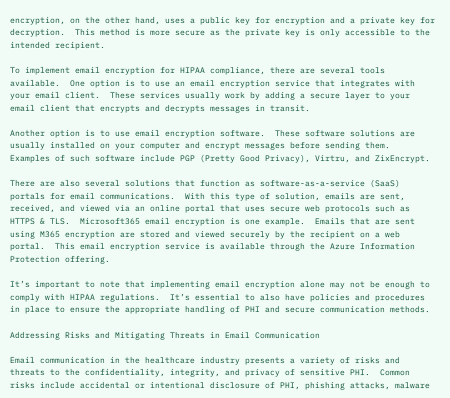encryption, on the other hand, uses a public key for encryption and a private key for decryption.  This method is more secure as the private key is only accessible to the intended recipient.

To implement email encryption for HIPAA compliance, there are several tools available.  One option is to use an email encryption service that integrates with your email client.  These services usually work by adding a secure layer to your email client that encrypts and decrypts messages in transit.

Another option is to use email encryption software.  These software solutions are usually installed on your computer and encrypt messages before sending them.  Examples of such software include PGP (Pretty Good Privacy), Virtru, and ZixEncrypt.

There are also several solutions that function as software-as-a-service (SaaS) portals for email communications.  With this type of solution, emails are sent, received, and viewed via an online portal that uses secure web protocols such as HTTPS & TLS.  Microsoft365 email encryption is one example.  Emails that are sent using M365 encryption are stored and viewed securely by the recipient on a web portal.  This email encryption service is available through the Azure Information Protection offering.

It’s important to note that implementing email encryption alone may not be enough to comply with HIPAA regulations.  It’s essential to also have policies and procedures in place to ensure the appropriate handling of PHI and secure communication methods.

Addressing Risks and Mitigating Threats in Email Communication

Email communication in the healthcare industry presents a variety of risks and threats to the confidentiality, integrity, and privacy of sensitive PHI.  Common risks include accidental or intentional disclosure of PHI, phishing attacks, malware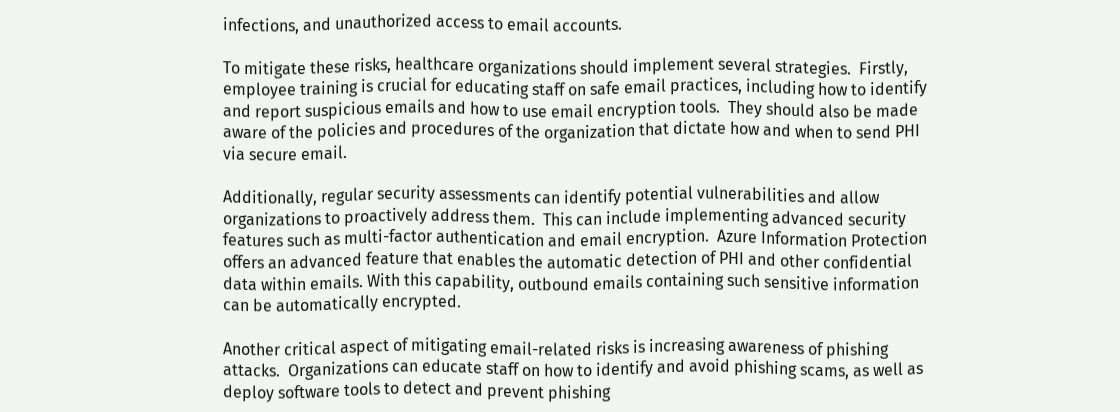infections, and unauthorized access to email accounts.

To mitigate these risks, healthcare organizations should implement several strategies.  Firstly, employee training is crucial for educating staff on safe email practices, including how to identify and report suspicious emails and how to use email encryption tools.  They should also be made aware of the policies and procedures of the organization that dictate how and when to send PHI via secure email.

Additionally, regular security assessments can identify potential vulnerabilities and allow organizations to proactively address them.  This can include implementing advanced security features such as multi-factor authentication and email encryption.  Azure Information Protection offers an advanced feature that enables the automatic detection of PHI and other confidential data within emails. With this capability, outbound emails containing such sensitive information can be automatically encrypted.

Another critical aspect of mitigating email-related risks is increasing awareness of phishing attacks.  Organizations can educate staff on how to identify and avoid phishing scams, as well as deploy software tools to detect and prevent phishing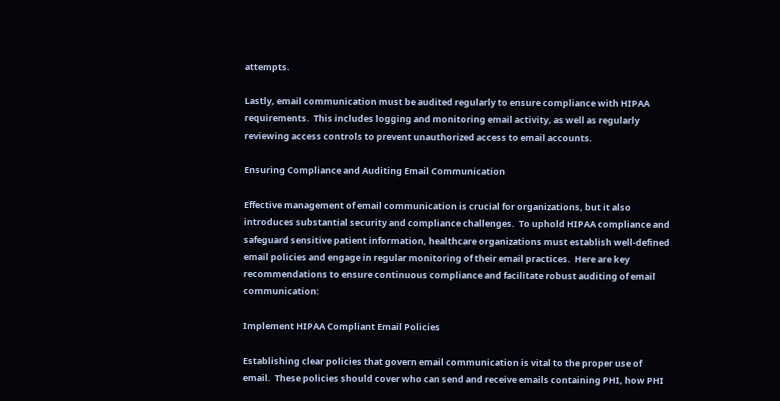attempts.

Lastly, email communication must be audited regularly to ensure compliance with HIPAA requirements.  This includes logging and monitoring email activity, as well as regularly reviewing access controls to prevent unauthorized access to email accounts.

Ensuring Compliance and Auditing Email Communication

Effective management of email communication is crucial for organizations, but it also introduces substantial security and compliance challenges.  To uphold HIPAA compliance and safeguard sensitive patient information, healthcare organizations must establish well-defined email policies and engage in regular monitoring of their email practices.  Here are key recommendations to ensure continuous compliance and facilitate robust auditing of email communication:

Implement HIPAA Compliant Email Policies

Establishing clear policies that govern email communication is vital to the proper use of email.  These policies should cover who can send and receive emails containing PHI, how PHI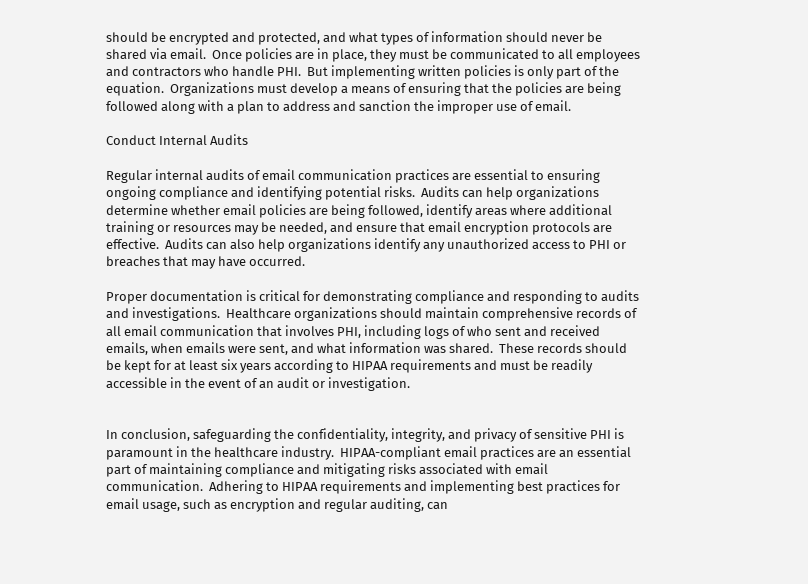should be encrypted and protected, and what types of information should never be shared via email.  Once policies are in place, they must be communicated to all employees and contractors who handle PHI.  But implementing written policies is only part of the equation.  Organizations must develop a means of ensuring that the policies are being followed along with a plan to address and sanction the improper use of email.

Conduct Internal Audits

Regular internal audits of email communication practices are essential to ensuring ongoing compliance and identifying potential risks.  Audits can help organizations determine whether email policies are being followed, identify areas where additional training or resources may be needed, and ensure that email encryption protocols are effective.  Audits can also help organizations identify any unauthorized access to PHI or breaches that may have occurred.

Proper documentation is critical for demonstrating compliance and responding to audits and investigations.  Healthcare organizations should maintain comprehensive records of all email communication that involves PHI, including logs of who sent and received emails, when emails were sent, and what information was shared.  These records should be kept for at least six years according to HIPAA requirements and must be readily accessible in the event of an audit or investigation.


In conclusion, safeguarding the confidentiality, integrity, and privacy of sensitive PHI is paramount in the healthcare industry.  HIPAA-compliant email practices are an essential part of maintaining compliance and mitigating risks associated with email communication.  Adhering to HIPAA requirements and implementing best practices for email usage, such as encryption and regular auditing, can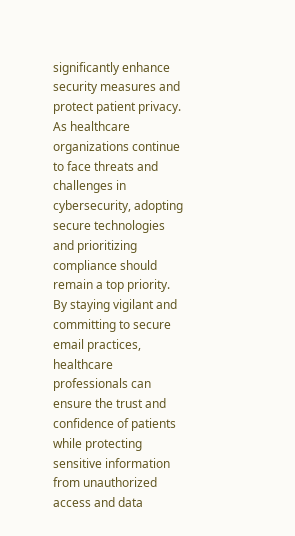significantly enhance security measures and protect patient privacy.  As healthcare organizations continue to face threats and challenges in cybersecurity, adopting secure technologies and prioritizing compliance should remain a top priority.  By staying vigilant and committing to secure email practices, healthcare professionals can ensure the trust and confidence of patients while protecting sensitive information from unauthorized access and data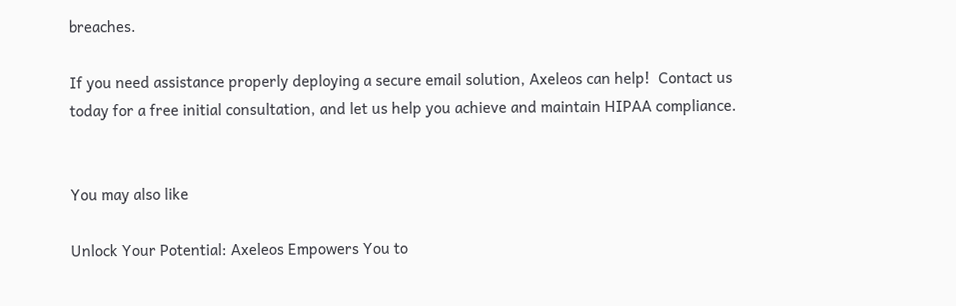breaches.

If you need assistance properly deploying a secure email solution, Axeleos can help!  Contact us today for a free initial consultation, and let us help you achieve and maintain HIPAA compliance.


You may also like

Unlock Your Potential: Axeleos Empowers You to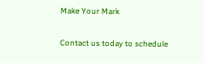Make Your Mark

Contact us today to schedule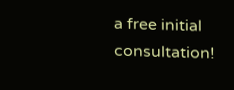a free initial consultation!